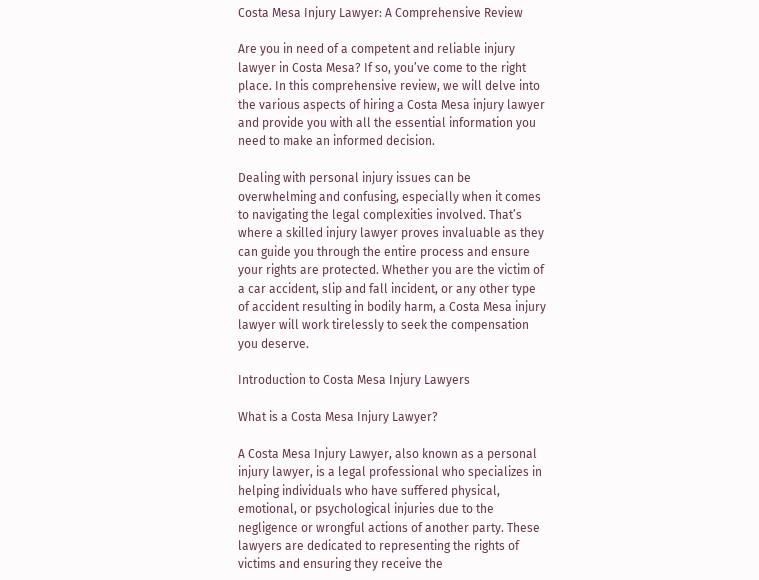Costa Mesa Injury Lawyer: A Comprehensive Review

Are you in need of a competent and reliable injury lawyer in Costa Mesa? If so, you’ve come to the right place. In this comprehensive review, we will delve into the various aspects of hiring a Costa Mesa injury lawyer and provide you with all the essential information you need to make an informed decision.

Dealing with personal injury issues can be overwhelming and confusing, especially when it comes to navigating the legal complexities involved. That’s where a skilled injury lawyer proves invaluable as they can guide you through the entire process and ensure your rights are protected. Whether you are the victim of a car accident, slip and fall incident, or any other type of accident resulting in bodily harm, a Costa Mesa injury lawyer will work tirelessly to seek the compensation you deserve.

Introduction to Costa Mesa Injury Lawyers

What is a Costa Mesa Injury Lawyer?

A Costa Mesa Injury Lawyer, also known as a personal injury lawyer, is a legal professional who specializes in helping individuals who have suffered physical, emotional, or psychological injuries due to the negligence or wrongful actions of another party. These lawyers are dedicated to representing the rights of victims and ensuring they receive the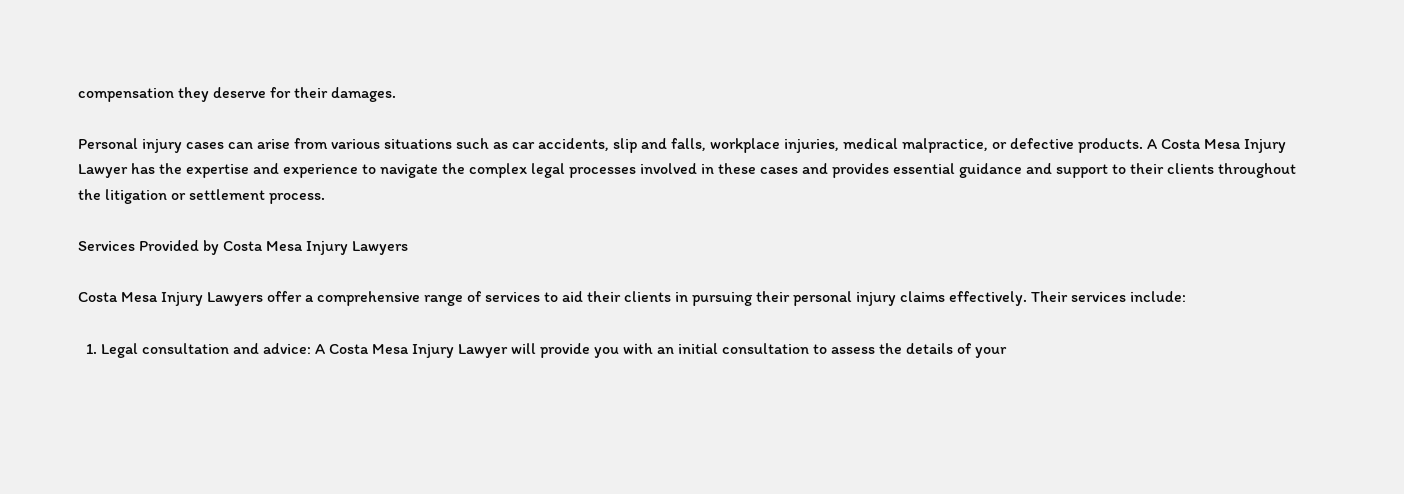compensation they deserve for their damages.

Personal injury cases can arise from various situations such as car accidents, slip and falls, workplace injuries, medical malpractice, or defective products. A Costa Mesa Injury Lawyer has the expertise and experience to navigate the complex legal processes involved in these cases and provides essential guidance and support to their clients throughout the litigation or settlement process.

Services Provided by Costa Mesa Injury Lawyers

Costa Mesa Injury Lawyers offer a comprehensive range of services to aid their clients in pursuing their personal injury claims effectively. Their services include:

  1. Legal consultation and advice: A Costa Mesa Injury Lawyer will provide you with an initial consultation to assess the details of your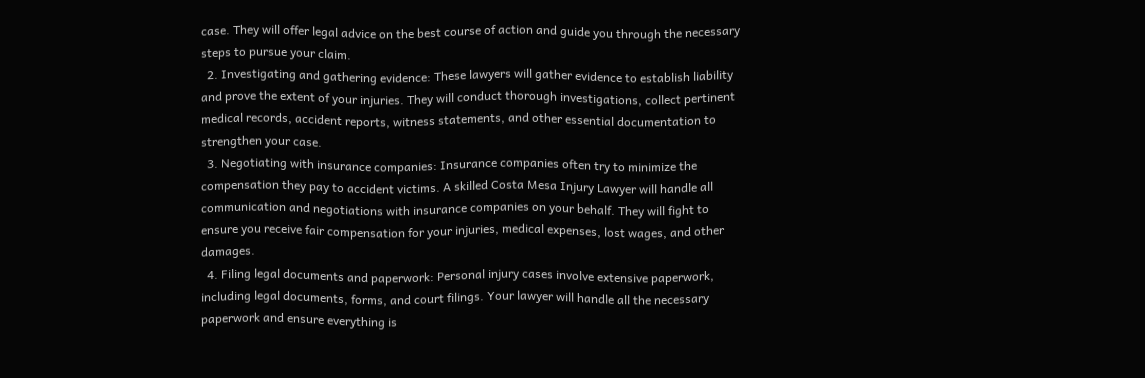case. They will offer legal advice on the best course of action and guide you through the necessary steps to pursue your claim.
  2. Investigating and gathering evidence: These lawyers will gather evidence to establish liability and prove the extent of your injuries. They will conduct thorough investigations, collect pertinent medical records, accident reports, witness statements, and other essential documentation to strengthen your case.
  3. Negotiating with insurance companies: Insurance companies often try to minimize the compensation they pay to accident victims. A skilled Costa Mesa Injury Lawyer will handle all communication and negotiations with insurance companies on your behalf. They will fight to ensure you receive fair compensation for your injuries, medical expenses, lost wages, and other damages.
  4. Filing legal documents and paperwork: Personal injury cases involve extensive paperwork, including legal documents, forms, and court filings. Your lawyer will handle all the necessary paperwork and ensure everything is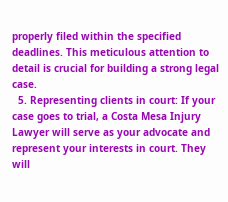properly filed within the specified deadlines. This meticulous attention to detail is crucial for building a strong legal case.
  5. Representing clients in court: If your case goes to trial, a Costa Mesa Injury Lawyer will serve as your advocate and represent your interests in court. They will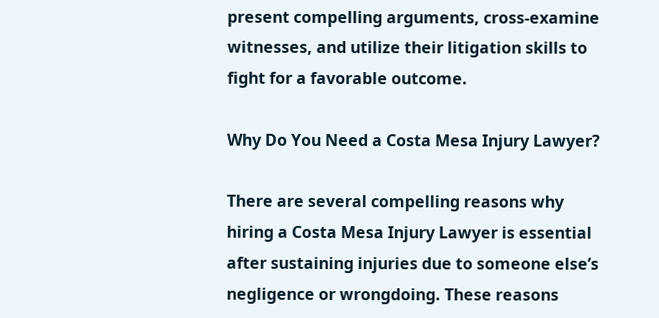present compelling arguments, cross-examine witnesses, and utilize their litigation skills to fight for a favorable outcome.

Why Do You Need a Costa Mesa Injury Lawyer?

There are several compelling reasons why hiring a Costa Mesa Injury Lawyer is essential after sustaining injuries due to someone else’s negligence or wrongdoing. These reasons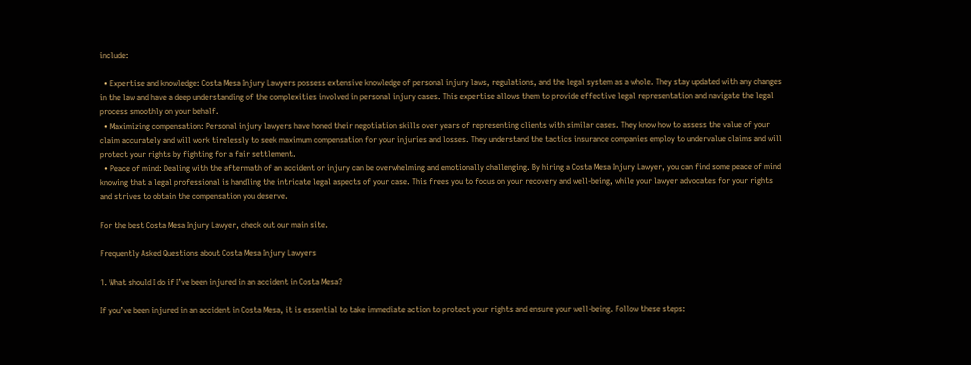include:

  • Expertise and knowledge: Costa Mesa Injury Lawyers possess extensive knowledge of personal injury laws, regulations, and the legal system as a whole. They stay updated with any changes in the law and have a deep understanding of the complexities involved in personal injury cases. This expertise allows them to provide effective legal representation and navigate the legal process smoothly on your behalf.
  • Maximizing compensation: Personal injury lawyers have honed their negotiation skills over years of representing clients with similar cases. They know how to assess the value of your claim accurately and will work tirelessly to seek maximum compensation for your injuries and losses. They understand the tactics insurance companies employ to undervalue claims and will protect your rights by fighting for a fair settlement.
  • Peace of mind: Dealing with the aftermath of an accident or injury can be overwhelming and emotionally challenging. By hiring a Costa Mesa Injury Lawyer, you can find some peace of mind knowing that a legal professional is handling the intricate legal aspects of your case. This frees you to focus on your recovery and well-being, while your lawyer advocates for your rights and strives to obtain the compensation you deserve.

For the best Costa Mesa Injury Lawyer, check out our main site.

Frequently Asked Questions about Costa Mesa Injury Lawyers

1. What should I do if I’ve been injured in an accident in Costa Mesa?

If you’ve been injured in an accident in Costa Mesa, it is essential to take immediate action to protect your rights and ensure your well-being. Follow these steps: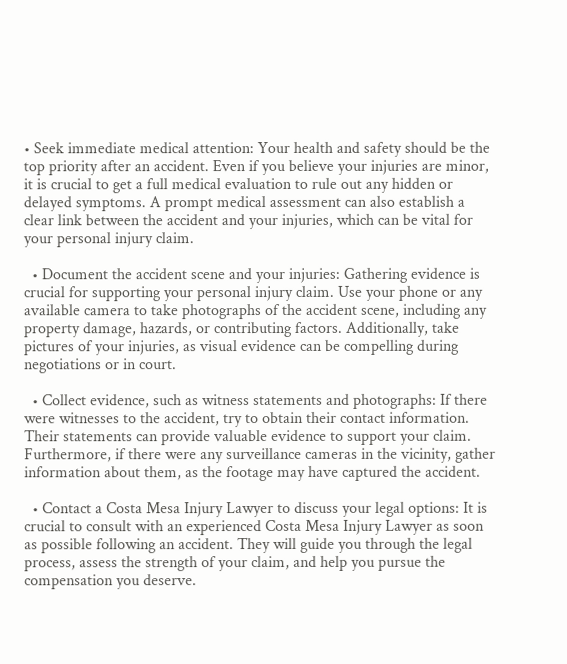• Seek immediate medical attention: Your health and safety should be the top priority after an accident. Even if you believe your injuries are minor, it is crucial to get a full medical evaluation to rule out any hidden or delayed symptoms. A prompt medical assessment can also establish a clear link between the accident and your injuries, which can be vital for your personal injury claim.

  • Document the accident scene and your injuries: Gathering evidence is crucial for supporting your personal injury claim. Use your phone or any available camera to take photographs of the accident scene, including any property damage, hazards, or contributing factors. Additionally, take pictures of your injuries, as visual evidence can be compelling during negotiations or in court.

  • Collect evidence, such as witness statements and photographs: If there were witnesses to the accident, try to obtain their contact information. Their statements can provide valuable evidence to support your claim. Furthermore, if there were any surveillance cameras in the vicinity, gather information about them, as the footage may have captured the accident.

  • Contact a Costa Mesa Injury Lawyer to discuss your legal options: It is crucial to consult with an experienced Costa Mesa Injury Lawyer as soon as possible following an accident. They will guide you through the legal process, assess the strength of your claim, and help you pursue the compensation you deserve.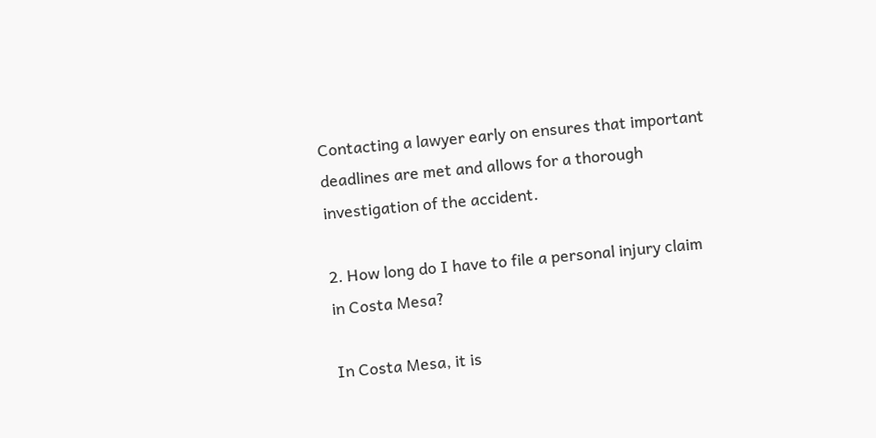Contacting a lawyer early on ensures that important deadlines are met and allows for a thorough investigation of the accident.

2. How long do I have to file a personal injury claim in Costa Mesa?

In Costa Mesa, it is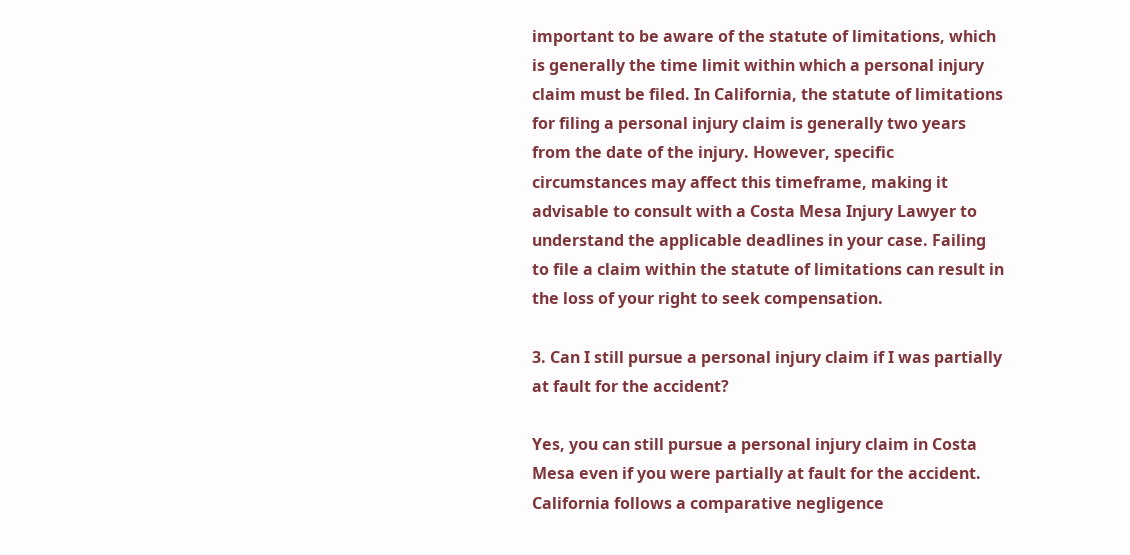important to be aware of the statute of limitations, which is generally the time limit within which a personal injury claim must be filed. In California, the statute of limitations for filing a personal injury claim is generally two years from the date of the injury. However, specific circumstances may affect this timeframe, making it advisable to consult with a Costa Mesa Injury Lawyer to understand the applicable deadlines in your case. Failing to file a claim within the statute of limitations can result in the loss of your right to seek compensation.

3. Can I still pursue a personal injury claim if I was partially at fault for the accident?

Yes, you can still pursue a personal injury claim in Costa Mesa even if you were partially at fault for the accident. California follows a comparative negligence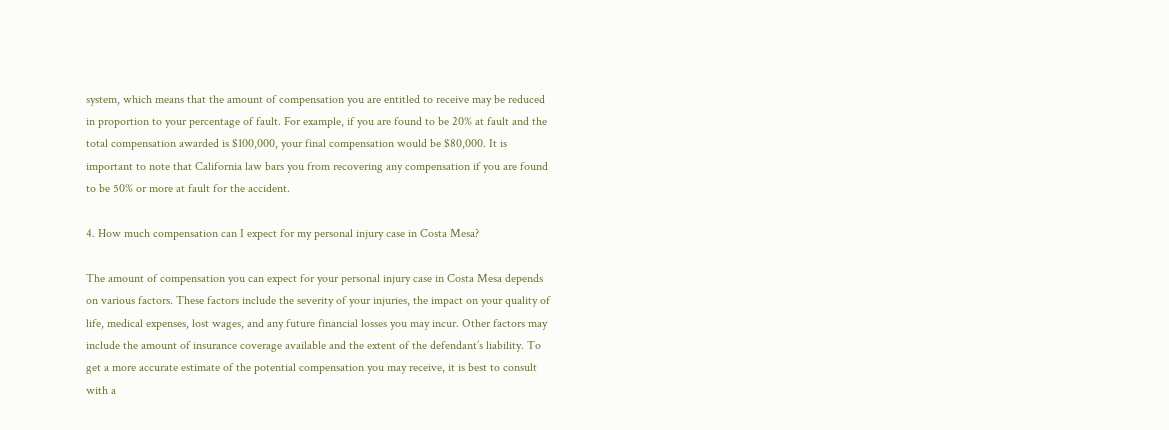system, which means that the amount of compensation you are entitled to receive may be reduced in proportion to your percentage of fault. For example, if you are found to be 20% at fault and the total compensation awarded is $100,000, your final compensation would be $80,000. It is important to note that California law bars you from recovering any compensation if you are found to be 50% or more at fault for the accident.

4. How much compensation can I expect for my personal injury case in Costa Mesa?

The amount of compensation you can expect for your personal injury case in Costa Mesa depends on various factors. These factors include the severity of your injuries, the impact on your quality of life, medical expenses, lost wages, and any future financial losses you may incur. Other factors may include the amount of insurance coverage available and the extent of the defendant’s liability. To get a more accurate estimate of the potential compensation you may receive, it is best to consult with a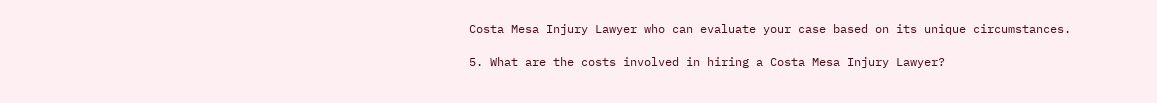Costa Mesa Injury Lawyer who can evaluate your case based on its unique circumstances.

5. What are the costs involved in hiring a Costa Mesa Injury Lawyer?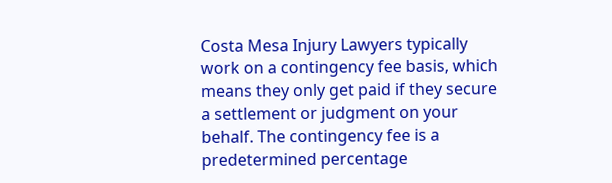Costa Mesa Injury Lawyers typically work on a contingency fee basis, which means they only get paid if they secure a settlement or judgment on your behalf. The contingency fee is a predetermined percentage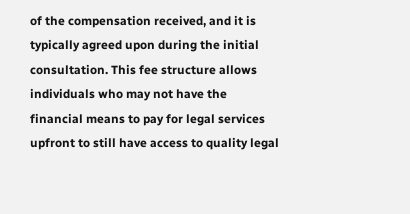of the compensation received, and it is typically agreed upon during the initial consultation. This fee structure allows individuals who may not have the financial means to pay for legal services upfront to still have access to quality legal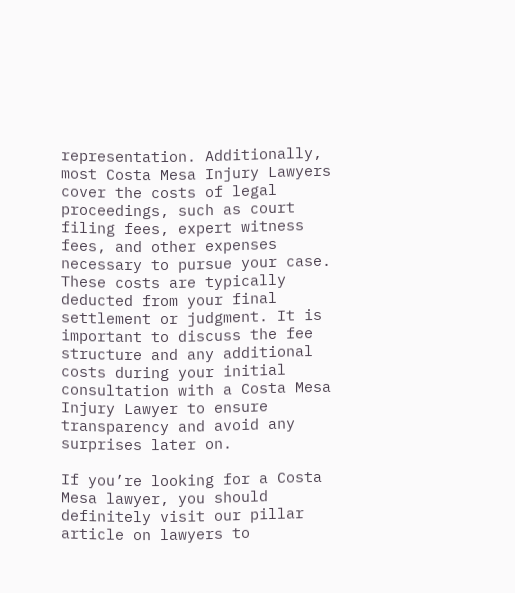representation. Additionally, most Costa Mesa Injury Lawyers cover the costs of legal proceedings, such as court filing fees, expert witness fees, and other expenses necessary to pursue your case. These costs are typically deducted from your final settlement or judgment. It is important to discuss the fee structure and any additional costs during your initial consultation with a Costa Mesa Injury Lawyer to ensure transparency and avoid any surprises later on.

If you’re looking for a Costa Mesa lawyer, you should definitely visit our pillar article on lawyers to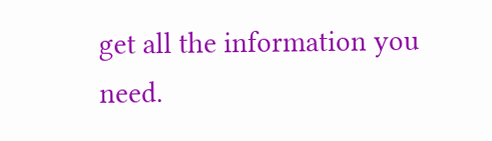get all the information you need.